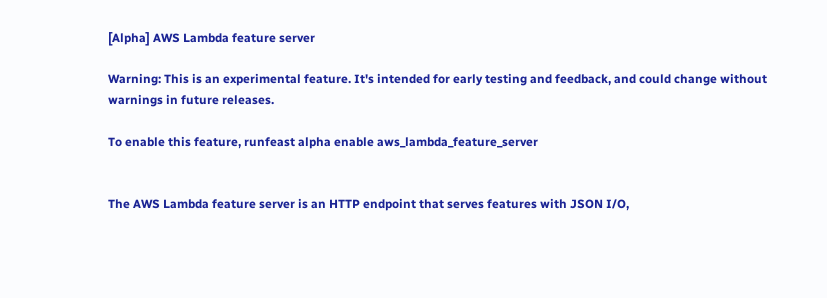[Alpha] AWS Lambda feature server

Warning: This is an experimental feature. It's intended for early testing and feedback, and could change without warnings in future releases.

To enable this feature, runfeast alpha enable aws_lambda_feature_server


The AWS Lambda feature server is an HTTP endpoint that serves features with JSON I/O,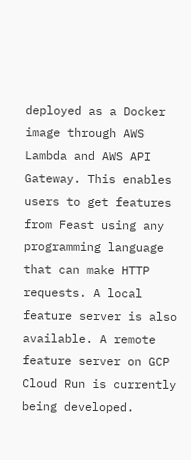deployed as a Docker image through AWS Lambda and AWS API Gateway. This enables users to get features from Feast using any programming language that can make HTTP requests. A local feature server is also available. A remote feature server on GCP Cloud Run is currently being developed.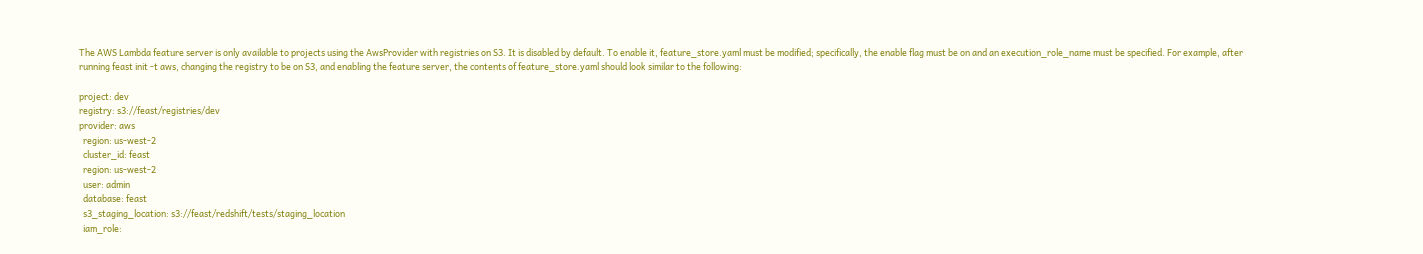The AWS Lambda feature server is only available to projects using the AwsProvider with registries on S3. It is disabled by default. To enable it, feature_store.yaml must be modified; specifically, the enable flag must be on and an execution_role_name must be specified. For example, after running feast init -t aws, changing the registry to be on S3, and enabling the feature server, the contents of feature_store.yaml should look similar to the following:

project: dev
registry: s3://feast/registries/dev
provider: aws
  region: us-west-2
  cluster_id: feast
  region: us-west-2
  user: admin
  database: feast
  s3_staging_location: s3://feast/redshift/tests/staging_location
  iam_role: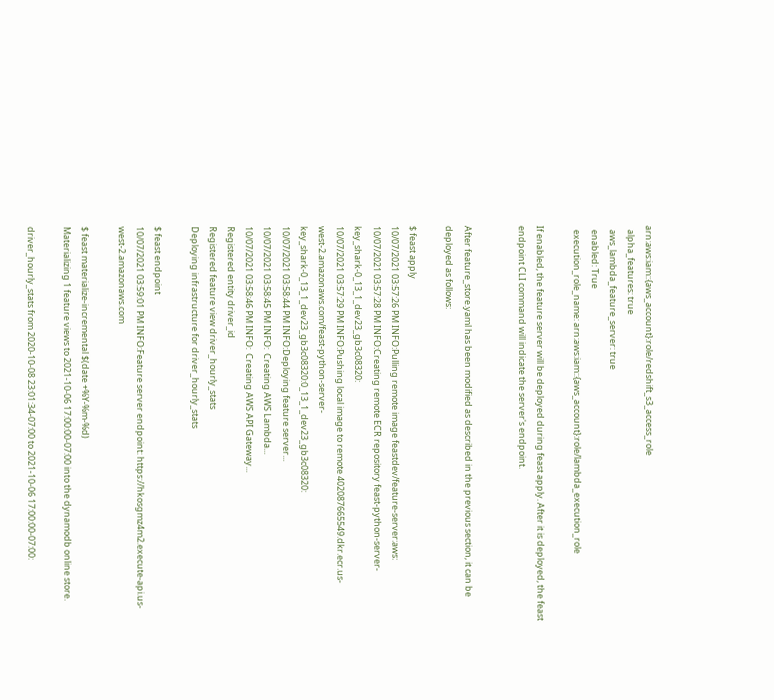arn:aws:iam::{aws_account}:role/redshift_s3_access_role
  alpha_features: true
  aws_lambda_feature_server: true
  enabled: True
  execution_role_name: arn:aws:iam::{aws_account}:role/lambda_execution_role

If enabled, the feature server will be deployed during feast apply. After it is deployed, the feast endpoint CLI command will indicate the server's endpoint.


After feature_store.yaml has been modified as described in the previous section, it can be deployed as follows:

$ feast apply
10/07/2021 03:57:26 PM INFO:Pulling remote image feastdev/feature-server:aws:
10/07/2021 03:57:28 PM INFO:Creating remote ECR repository feast-python-server-key_shark-0_13_1_dev23_gb3c08320:
10/07/2021 03:57:29 PM INFO:Pushing local image to remote 402087665549.dkr.ecr.us-west-2.amazonaws.com/feast-python-server-key_shark-0_13_1_dev23_gb3c08320:0_13_1_dev23_gb3c08320:
10/07/2021 03:58:44 PM INFO:Deploying feature server...
10/07/2021 03:58:45 PM INFO:  Creating AWS Lambda...
10/07/2021 03:58:46 PM INFO:  Creating AWS API Gateway...
Registered entity driver_id
Registered feature view driver_hourly_stats
Deploying infrastructure for driver_hourly_stats

$ feast endpoint
10/07/2021 03:59:01 PM INFO:Feature server endpoint: https://hkosgmz4m2.execute-api.us-west-2.amazonaws.com

$ feast materialize-incremental $(date +%Y-%m-%d)
Materializing 1 feature views to 2021-10-06 17:00:00-07:00 into the dynamodb online store.

driver_hourly_stats from 2020-10-08 23:01:34-07:00 to 2021-10-06 17:00:00-07:00: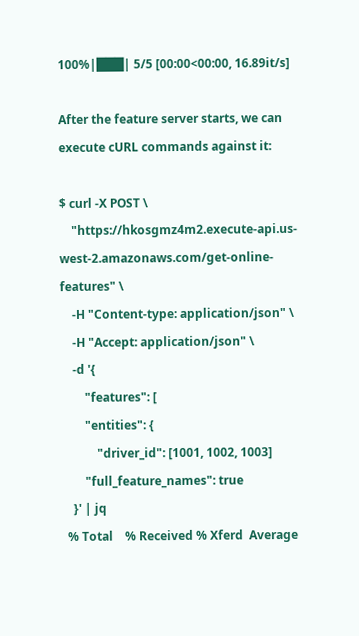100%|███| 5/5 [00:00<00:00, 16.89it/s]

After the feature server starts, we can execute cURL commands against it:

$ curl -X POST \
    "https://hkosgmz4m2.execute-api.us-west-2.amazonaws.com/get-online-features" \
    -H "Content-type: application/json" \
    -H "Accept: application/json" \
    -d '{
        "features": [
        "entities": {
            "driver_id": [1001, 1002, 1003]
        "full_feature_names": true
    }' | jq
  % Total    % Received % Xferd  Average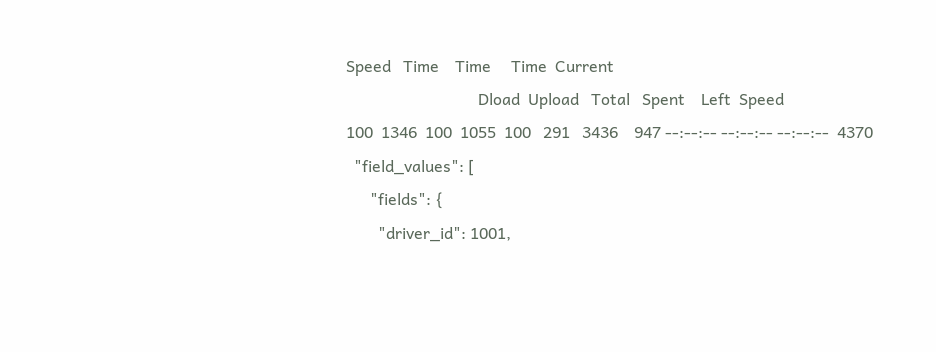Speed   Time    Time     Time  Current
                                 Dload  Upload   Total   Spent    Left  Speed
100  1346  100  1055  100   291   3436    947 --:--:-- --:--:-- --:--:--  4370
  "field_values": [
      "fields": {
        "driver_id": 1001,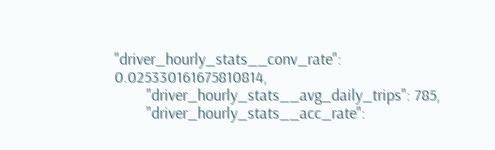"driver_hourly_stats__conv_rate": 0.025330161675810814,
        "driver_hourly_stats__avg_daily_trips": 785,
        "driver_hourly_stats__acc_rate":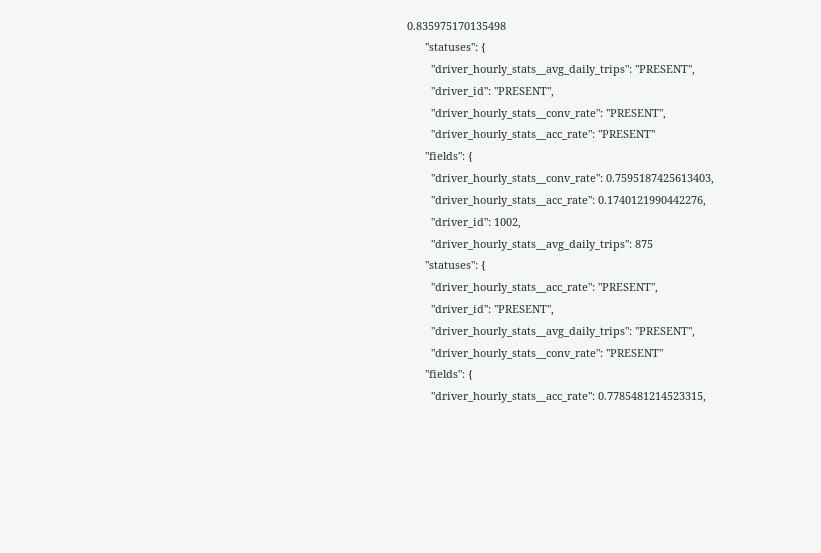0.835975170135498
      "statuses": {
        "driver_hourly_stats__avg_daily_trips": "PRESENT",
        "driver_id": "PRESENT",
        "driver_hourly_stats__conv_rate": "PRESENT",
        "driver_hourly_stats__acc_rate": "PRESENT"
      "fields": {
        "driver_hourly_stats__conv_rate": 0.7595187425613403,
        "driver_hourly_stats__acc_rate": 0.1740121990442276,
        "driver_id": 1002,
        "driver_hourly_stats__avg_daily_trips": 875
      "statuses": {
        "driver_hourly_stats__acc_rate": "PRESENT",
        "driver_id": "PRESENT",
        "driver_hourly_stats__avg_daily_trips": "PRESENT",
        "driver_hourly_stats__conv_rate": "PRESENT"
      "fields": {
        "driver_hourly_stats__acc_rate": 0.7785481214523315,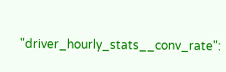"driver_hourly_stats__conv_rate":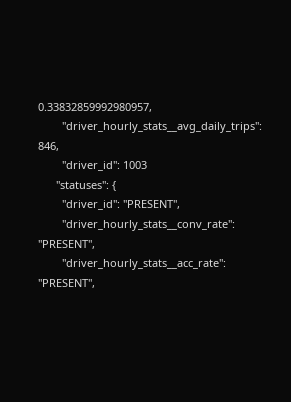0.33832859992980957,
        "driver_hourly_stats__avg_daily_trips": 846,
        "driver_id": 1003
      "statuses": {
        "driver_id": "PRESENT",
        "driver_hourly_stats__conv_rate": "PRESENT",
        "driver_hourly_stats__acc_rate": "PRESENT",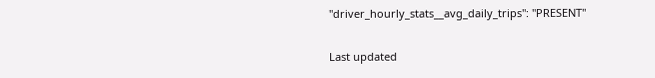"driver_hourly_stats__avg_daily_trips": "PRESENT"

Last updated